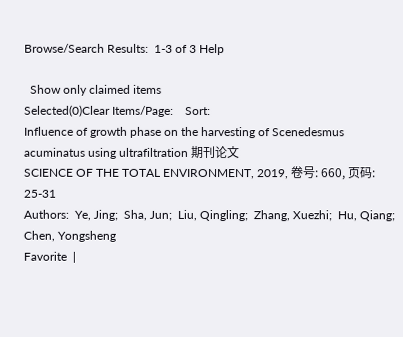Browse/Search Results:  1-3 of 3 Help

  Show only claimed items
Selected(0)Clear Items/Page:    Sort:
Influence of growth phase on the harvesting of Scenedesmus acuminatus using ultrafiltration 期刊论文
SCIENCE OF THE TOTAL ENVIRONMENT, 2019, 卷号: 660, 页码: 25-31
Authors:  Ye, Jing;  Sha, Jun;  Liu, Qingling;  Zhang, Xuezhi;  Hu, Qiang;  Chen, Yongsheng
Favorite  |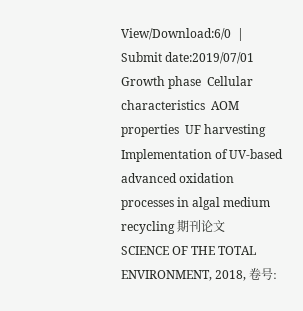View/Download:6/0  |  Submit date:2019/07/01
Growth phase  Cellular characteristics  AOM properties  UF harvesting
Implementation of UV-based advanced oxidation processes in algal medium recycling 期刊论文
SCIENCE OF THE TOTAL ENVIRONMENT, 2018, 卷号: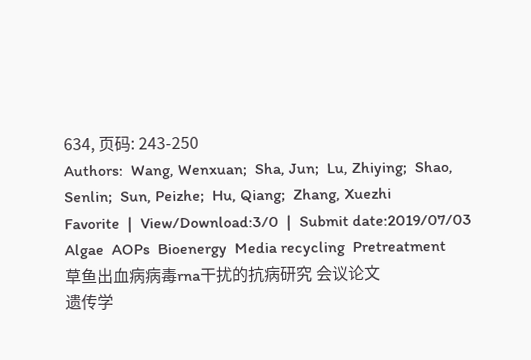634, 页码: 243-250
Authors:  Wang, Wenxuan;  Sha, Jun;  Lu, Zhiying;  Shao, Senlin;  Sun, Peizhe;  Hu, Qiang;  Zhang, Xuezhi
Favorite  |  View/Download:3/0  |  Submit date:2019/07/03
Algae  AOPs  Bioenergy  Media recycling  Pretreatment
草鱼出血病病毒rna干扰的抗病研究 会议论文
遗传学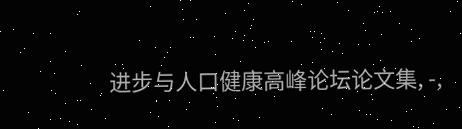进步与人口健康高峰论坛论文集, -,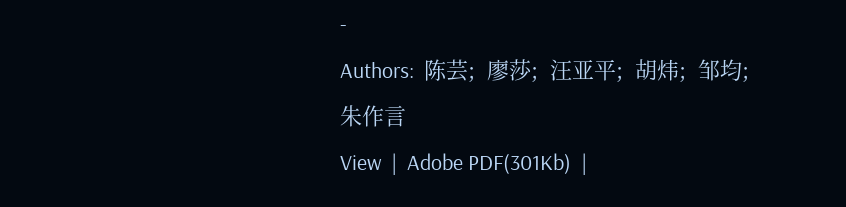-
Authors:  陈芸;  廖莎;  汪亚平;  胡炜;  邹均;  朱作言
View  |  Adobe PDF(301Kb)  |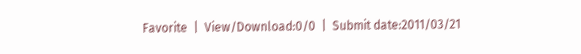Favorite  |  View/Download:0/0  |  Submit date:2011/03/21